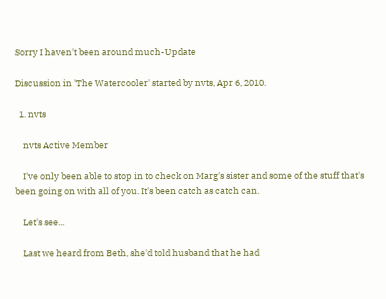Sorry I haven't been around much-Update

Discussion in 'The Watercooler' started by nvts, Apr 6, 2010.

  1. nvts

    nvts Active Member

    I've only been able to stop in to check on Marg's sister and some of the stuff that's been going on with all of you. It's been catch as catch can.

    Let's see...

    Last we heard from Beth, she'd told husband that he had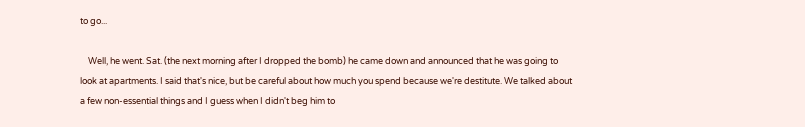to go...

    Well, he went. Sat. (the next morning after I dropped the bomb) he came down and announced that he was going to look at apartments. I said that's nice, but be careful about how much you spend because we're destitute. We talked about a few non-essential things and I guess when I didn't beg him to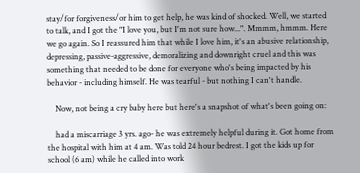stay/for forgiveness/or him to get help, he was kind of shocked. Well, we started to talk, and I got the "I love you, but I'm not sure how...". Mmmm, hmmm. Here we go again. So I reassured him that while I love him, it's an abusive relationship, depressing, passive-aggressive, demoralizing and downright cruel and this was something that needed to be done for everyone who's being impacted by his behavior - including himself. He was tearful - but nothing I can't handle.

    Now, not being a cry baby here but here's a snapshot of what's been going on:

    had a miscarriage 3 yrs. ago- he was extremely helpful during it. Got home from the hospital with him at 4 am. Was told 24 hour bedrest. I got the kids up for school (6 am) while he called into work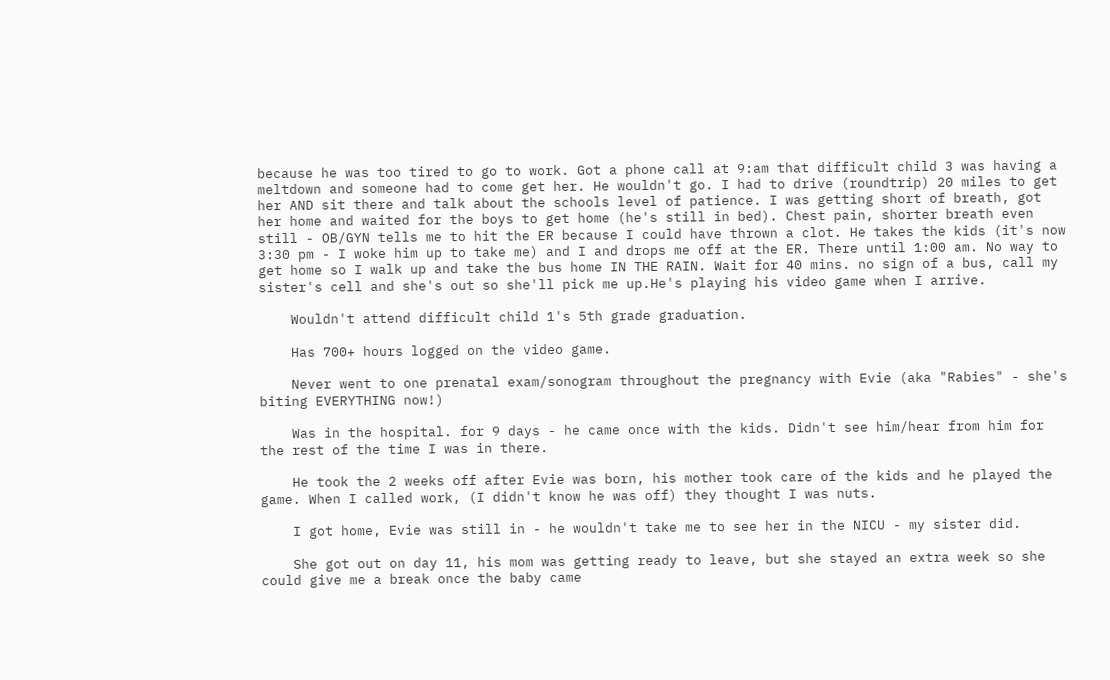because he was too tired to go to work. Got a phone call at 9:am that difficult child 3 was having a meltdown and someone had to come get her. He wouldn't go. I had to drive (roundtrip) 20 miles to get her AND sit there and talk about the schools level of patience. I was getting short of breath, got her home and waited for the boys to get home (he's still in bed). Chest pain, shorter breath even still - OB/GYN tells me to hit the ER because I could have thrown a clot. He takes the kids (it's now 3:30 pm - I woke him up to take me) and I and drops me off at the ER. There until 1:00 am. No way to get home so I walk up and take the bus home IN THE RAIN. Wait for 40 mins. no sign of a bus, call my sister's cell and she's out so she'll pick me up.He's playing his video game when I arrive.

    Wouldn't attend difficult child 1's 5th grade graduation.

    Has 700+ hours logged on the video game.

    Never went to one prenatal exam/sonogram throughout the pregnancy with Evie (aka "Rabies" - she's biting EVERYTHING now!)

    Was in the hospital. for 9 days - he came once with the kids. Didn't see him/hear from him for the rest of the time I was in there.

    He took the 2 weeks off after Evie was born, his mother took care of the kids and he played the game. When I called work, (I didn't know he was off) they thought I was nuts.

    I got home, Evie was still in - he wouldn't take me to see her in the NICU - my sister did.

    She got out on day 11, his mom was getting ready to leave, but she stayed an extra week so she could give me a break once the baby came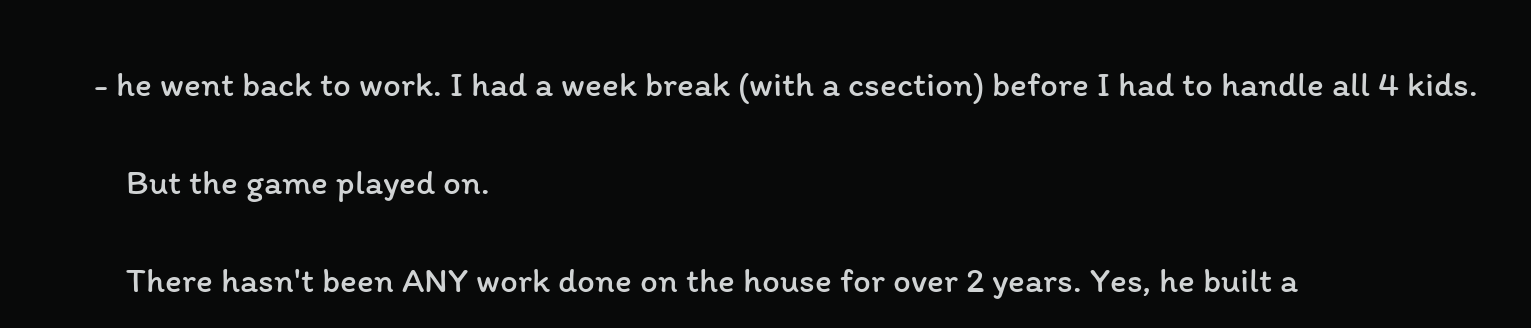- he went back to work. I had a week break (with a csection) before I had to handle all 4 kids.

    But the game played on.

    There hasn't been ANY work done on the house for over 2 years. Yes, he built a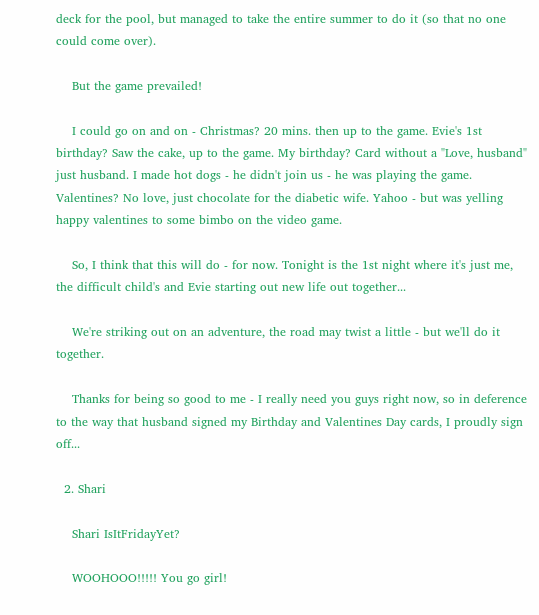deck for the pool, but managed to take the entire summer to do it (so that no one could come over).

    But the game prevailed!

    I could go on and on - Christmas? 20 mins. then up to the game. Evie's 1st birthday? Saw the cake, up to the game. My birthday? Card without a "Love, husband" just husband. I made hot dogs - he didn't join us - he was playing the game. Valentines? No love, just chocolate for the diabetic wife. Yahoo - but was yelling happy valentines to some bimbo on the video game.

    So, I think that this will do - for now. Tonight is the 1st night where it's just me, the difficult child's and Evie starting out new life out together...

    We're striking out on an adventure, the road may twist a little - but we'll do it together.

    Thanks for being so good to me - I really need you guys right now, so in deference to the way that husband signed my Birthday and Valentines Day cards, I proudly sign off...

  2. Shari

    Shari IsItFridayYet?

    WOOHOOO!!!!! You go girl!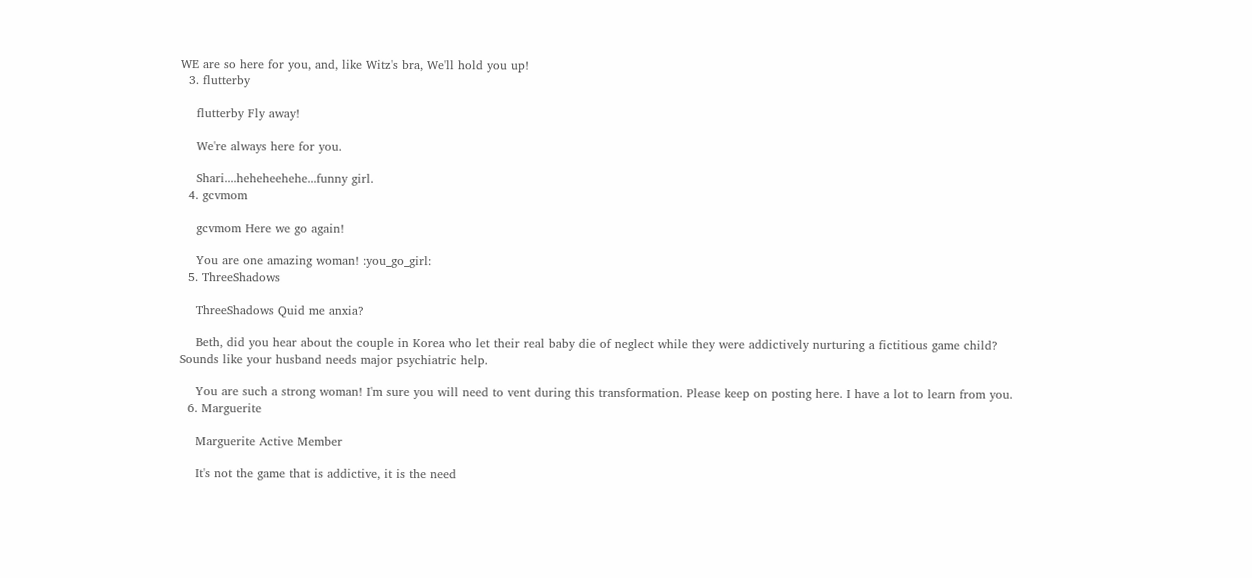WE are so here for you, and, like Witz's bra, We'll hold you up!
  3. flutterby

    flutterby Fly away!

    We're always here for you.

    Shari....heheheehehe...funny girl.
  4. gcvmom

    gcvmom Here we go again!

    You are one amazing woman! :you_go_girl:
  5. ThreeShadows

    ThreeShadows Quid me anxia?

    Beth, did you hear about the couple in Korea who let their real baby die of neglect while they were addictively nurturing a fictitious game child? Sounds like your husband needs major psychiatric help.

    You are such a strong woman! I'm sure you will need to vent during this transformation. Please keep on posting here. I have a lot to learn from you.
  6. Marguerite

    Marguerite Active Member

    It's not the game that is addictive, it is the need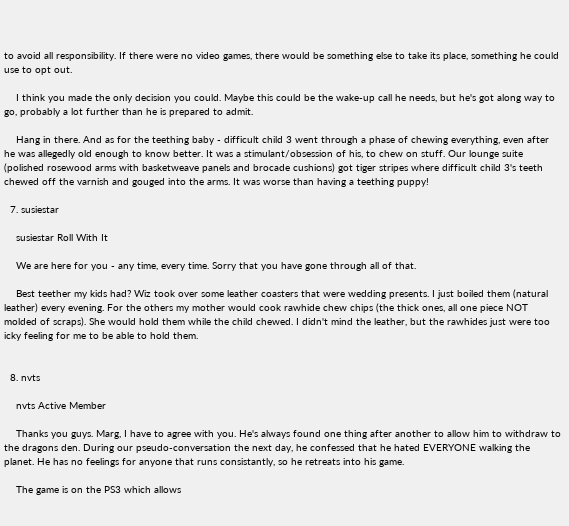to avoid all responsibility. If there were no video games, there would be something else to take its place, something he could use to opt out.

    I think you made the only decision you could. Maybe this could be the wake-up call he needs, but he's got along way to go, probably a lot further than he is prepared to admit.

    Hang in there. And as for the teething baby - difficult child 3 went through a phase of chewing everything, even after he was allegedly old enough to know better. It was a stimulant/obsession of his, to chew on stuff. Our lounge suite (polished rosewood arms with basketweave panels and brocade cushions) got tiger stripes where difficult child 3's teeth chewed off the varnish and gouged into the arms. It was worse than having a teething puppy!

  7. susiestar

    susiestar Roll With It

    We are here for you - any time, every time. Sorry that you have gone through all of that.

    Best teether my kids had? Wiz took over some leather coasters that were wedding presents. I just boiled them (natural leather) every evening. For the others my mother would cook rawhide chew chips (the thick ones, all one piece NOT molded of scraps). She would hold them while the child chewed. I didn't mind the leather, but the rawhides just were too icky feeling for me to be able to hold them.


  8. nvts

    nvts Active Member

    Thanks you guys. Marg, I have to agree with you. He's always found one thing after another to allow him to withdraw to the dragons den. During our pseudo-conversation the next day, he confessed that he hated EVERYONE walking the planet. He has no feelings for anyone that runs consistantly, so he retreats into his game.

    The game is on the PS3 which allows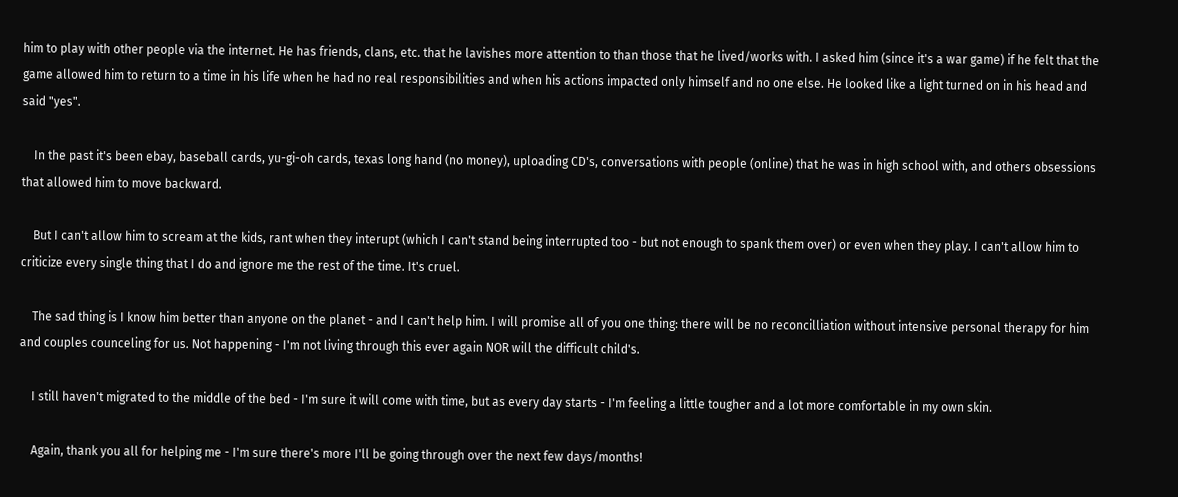him to play with other people via the internet. He has friends, clans, etc. that he lavishes more attention to than those that he lived/works with. I asked him (since it's a war game) if he felt that the game allowed him to return to a time in his life when he had no real responsibilities and when his actions impacted only himself and no one else. He looked like a light turned on in his head and said "yes".

    In the past it's been ebay, baseball cards, yu-gi-oh cards, texas long hand (no money), uploading CD's, conversations with people (online) that he was in high school with, and others obsessions that allowed him to move backward.

    But I can't allow him to scream at the kids, rant when they interupt (which I can't stand being interrupted too - but not enough to spank them over) or even when they play. I can't allow him to criticize every single thing that I do and ignore me the rest of the time. It's cruel.

    The sad thing is I know him better than anyone on the planet - and I can't help him. I will promise all of you one thing: there will be no reconcilliation without intensive personal therapy for him and couples counceling for us. Not happening - I'm not living through this ever again NOR will the difficult child's.

    I still haven't migrated to the middle of the bed - I'm sure it will come with time, but as every day starts - I'm feeling a little tougher and a lot more comfortable in my own skin.

    Again, thank you all for helping me - I'm sure there's more I'll be going through over the next few days/months!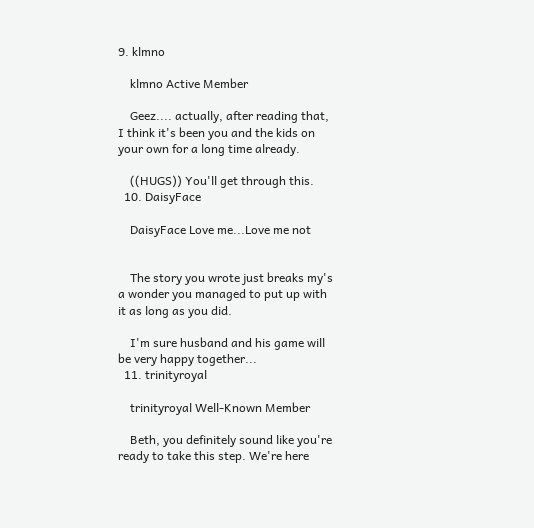9. klmno

    klmno Active Member

    Geez.... actually, after reading that, I think it's been you and the kids on your own for a long time already.

    ((HUGS)) You'll get through this.
  10. DaisyFace

    DaisyFace Love me...Love me not


    The story you wrote just breaks my's a wonder you managed to put up with it as long as you did.

    I'm sure husband and his game will be very happy together...
  11. trinityroyal

    trinityroyal Well-Known Member

    Beth, you definitely sound like you're ready to take this step. We're here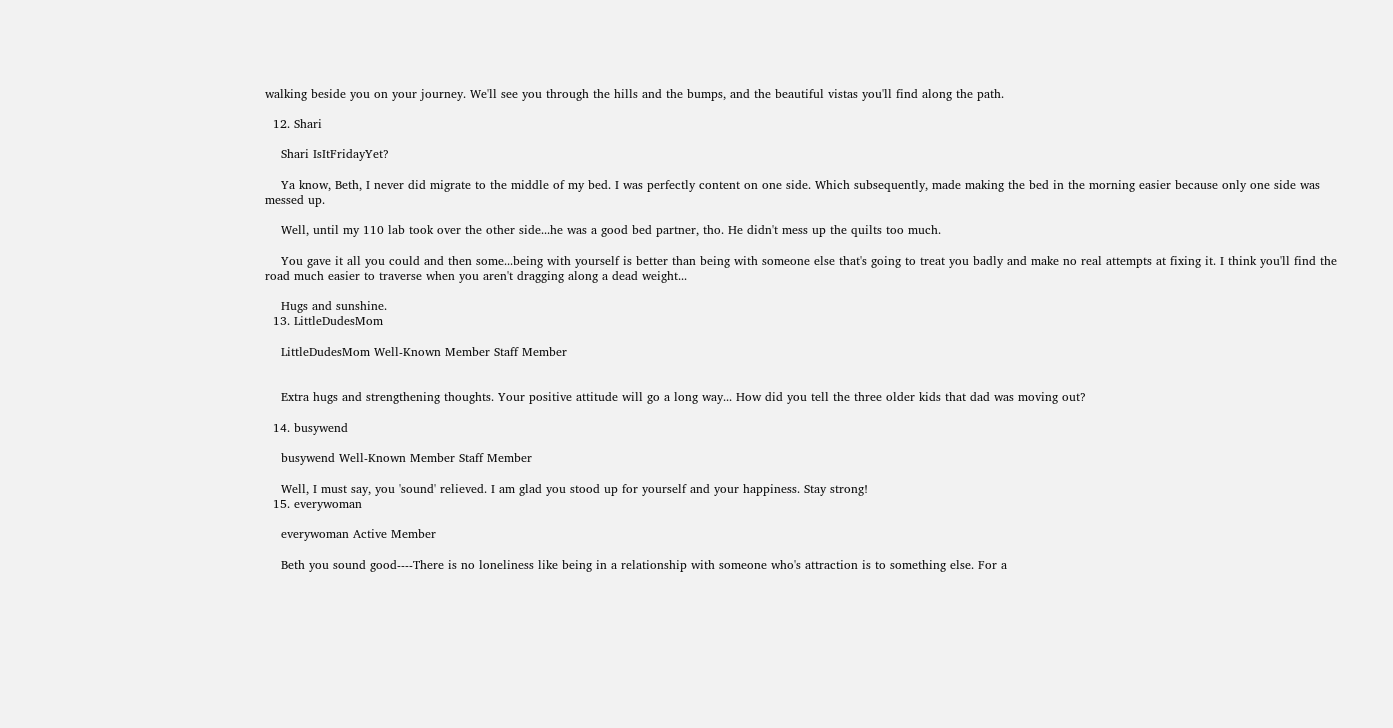walking beside you on your journey. We'll see you through the hills and the bumps, and the beautiful vistas you'll find along the path.

  12. Shari

    Shari IsItFridayYet?

    Ya know, Beth, I never did migrate to the middle of my bed. I was perfectly content on one side. Which subsequently, made making the bed in the morning easier because only one side was messed up.

    Well, until my 110 lab took over the other side...he was a good bed partner, tho. He didn't mess up the quilts too much.

    You gave it all you could and then some...being with yourself is better than being with someone else that's going to treat you badly and make no real attempts at fixing it. I think you'll find the road much easier to traverse when you aren't dragging along a dead weight...

    Hugs and sunshine.
  13. LittleDudesMom

    LittleDudesMom Well-Known Member Staff Member


    Extra hugs and strengthening thoughts. Your positive attitude will go a long way... How did you tell the three older kids that dad was moving out?

  14. busywend

    busywend Well-Known Member Staff Member

    Well, I must say, you 'sound' relieved. I am glad you stood up for yourself and your happiness. Stay strong!
  15. everywoman

    everywoman Active Member

    Beth you sound good----There is no loneliness like being in a relationship with someone who's attraction is to something else. For a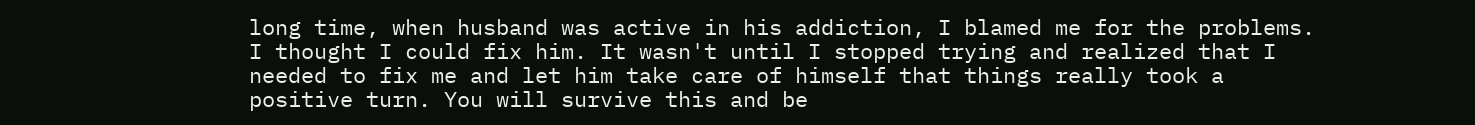long time, when husband was active in his addiction, I blamed me for the problems. I thought I could fix him. It wasn't until I stopped trying and realized that I needed to fix me and let him take care of himself that things really took a positive turn. You will survive this and be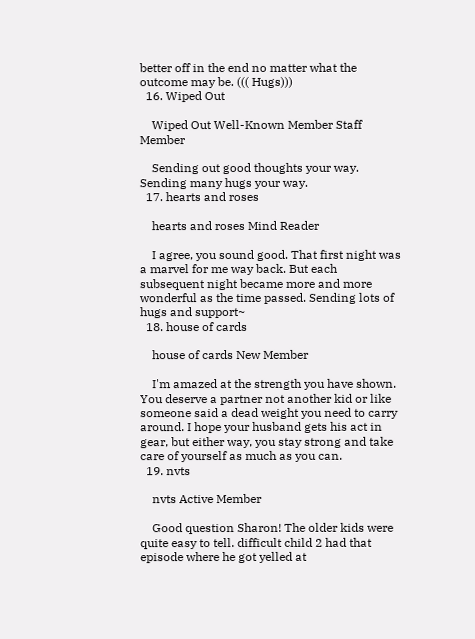better off in the end no matter what the outcome may be. ((( Hugs)))
  16. Wiped Out

    Wiped Out Well-Known Member Staff Member

    Sending out good thoughts your way. Sending many hugs your way.
  17. hearts and roses

    hearts and roses Mind Reader

    I agree, you sound good. That first night was a marvel for me way back. But each subsequent night became more and more wonderful as the time passed. Sending lots of hugs and support~
  18. house of cards

    house of cards New Member

    I'm amazed at the strength you have shown. You deserve a partner not another kid or like someone said a dead weight you need to carry around. I hope your husband gets his act in gear, but either way, you stay strong and take care of yourself as much as you can.
  19. nvts

    nvts Active Member

    Good question Sharon! The older kids were quite easy to tell. difficult child 2 had that episode where he got yelled at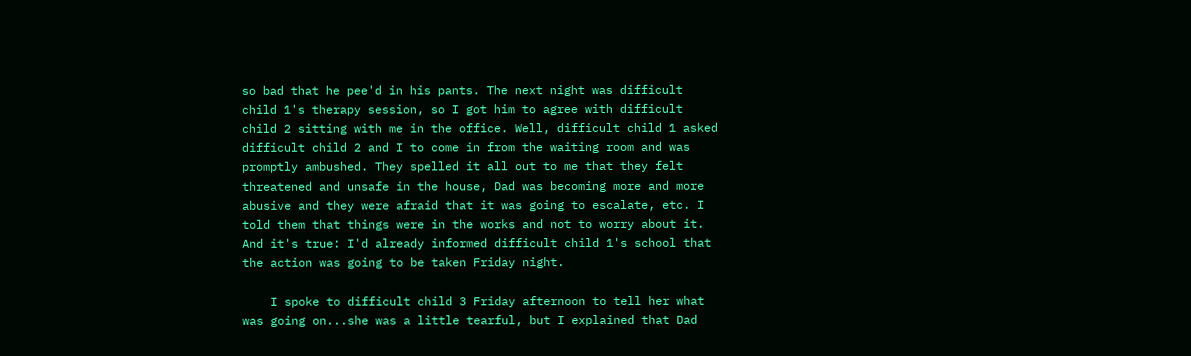so bad that he pee'd in his pants. The next night was difficult child 1's therapy session, so I got him to agree with difficult child 2 sitting with me in the office. Well, difficult child 1 asked difficult child 2 and I to come in from the waiting room and was promptly ambushed. They spelled it all out to me that they felt threatened and unsafe in the house, Dad was becoming more and more abusive and they were afraid that it was going to escalate, etc. I told them that things were in the works and not to worry about it. And it's true: I'd already informed difficult child 1's school that the action was going to be taken Friday night.

    I spoke to difficult child 3 Friday afternoon to tell her what was going on...she was a little tearful, but I explained that Dad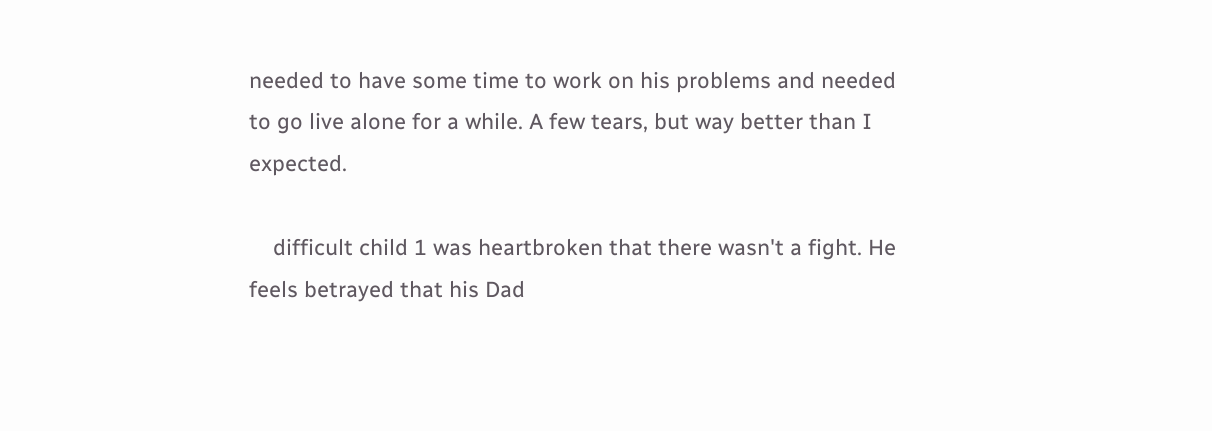needed to have some time to work on his problems and needed to go live alone for a while. A few tears, but way better than I expected.

    difficult child 1 was heartbroken that there wasn't a fight. He feels betrayed that his Dad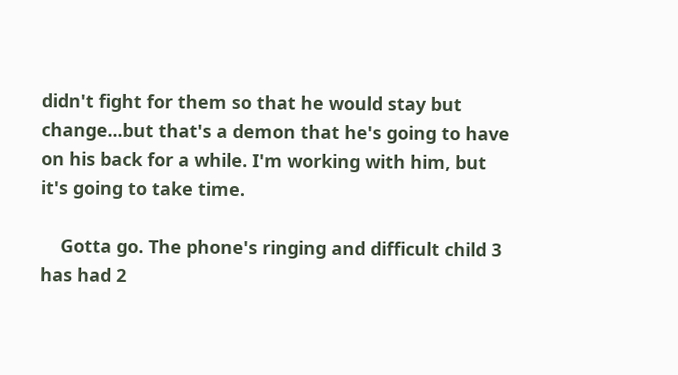didn't fight for them so that he would stay but change...but that's a demon that he's going to have on his back for a while. I'm working with him, but it's going to take time.

    Gotta go. The phone's ringing and difficult child 3 has had 2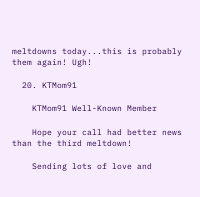meltdowns today...this is probably them again! Ugh!

  20. KTMom91

    KTMom91 Well-Known Member

    Hope your call had better news than the third meltdown!

    Sending lots of love and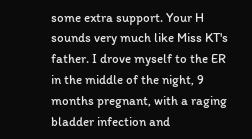some extra support. Your H sounds very much like Miss KT's father. I drove myself to the ER in the middle of the night, 9 months pregnant, with a raging bladder infection and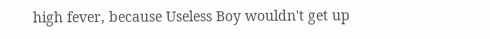high fever, because Useless Boy wouldn't get up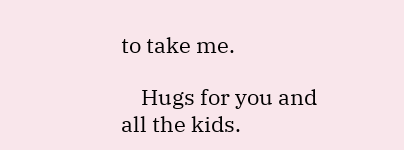to take me.

    Hugs for you and all the kids.